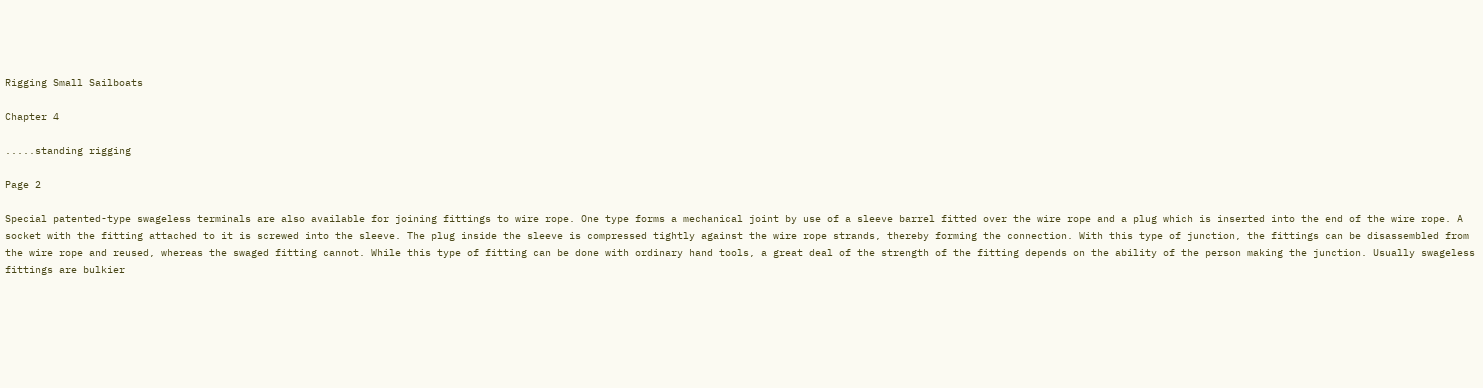Rigging Small Sailboats

Chapter 4

.....standing rigging

Page 2

Special patented-type swageless terminals are also available for joining fittings to wire rope. One type forms a mechanical joint by use of a sleeve barrel fitted over the wire rope and a plug which is inserted into the end of the wire rope. A socket with the fitting attached to it is screwed into the sleeve. The plug inside the sleeve is compressed tightly against the wire rope strands, thereby forming the connection. With this type of junction, the fittings can be disassembled from the wire rope and reused, whereas the swaged fitting cannot. While this type of fitting can be done with ordinary hand tools, a great deal of the strength of the fitting depends on the ability of the person making the junction. Usually swageless fittings are bulkier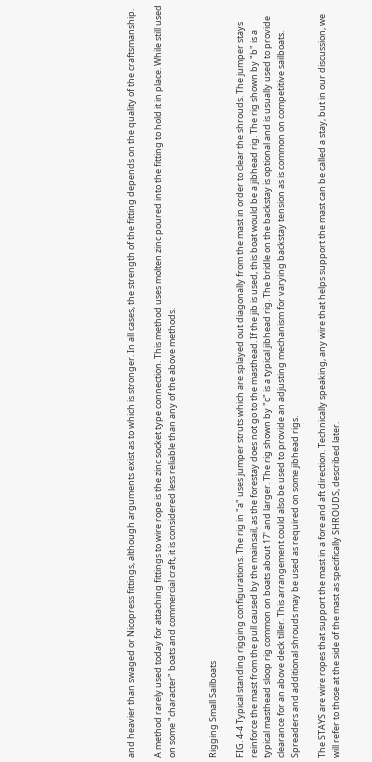and heavier than swaged or Nicopress fittings, although arguments exist as to which is stronger. In all cases, the strength of the fitting depends on the quality of the craftsmanship.

A method rarely used today for attaching fittings to wire rope is the zinc socket type connection. This method uses molten zinc poured into the fitting to hold it in place. While still used on some "character" boats and commercial craft, it is considered less reliable than any of the above methods.


Rigging Small Sailboats

FIG. 4-4 Typical standing rigging configurations. The rig in "a" uses jumper struts which are splayed out diagonally from the mast in order to clear the shrouds. The jumper stays reinforce the mast from the pull caused by the mainsail, as the forestay does not go to the masthead. If the jib is used, this boat would be a jibhead rig. The rig shown by "b" is a typical masthead sloop rig common on boats about 17' and larger. The rig shown by "c" is a typical jibhead rig. The bridle on the backstay is optional and is usually used to provide clearance for an above deck tiller. This arrangement could also be used to provide an adjusting mechanism for varying backstay tension as is common on competitive sailboats. Spreaders and additional shrouds may be used as required on some jibhead rigs.

The STAYS are wire ropes that support the mast in a fore and aft direction. Technically speaking, any wire that helps support the mast can be called a stay, but in our discussion, we will refer to those at the side of the mast as specifically SHROUDS, described later.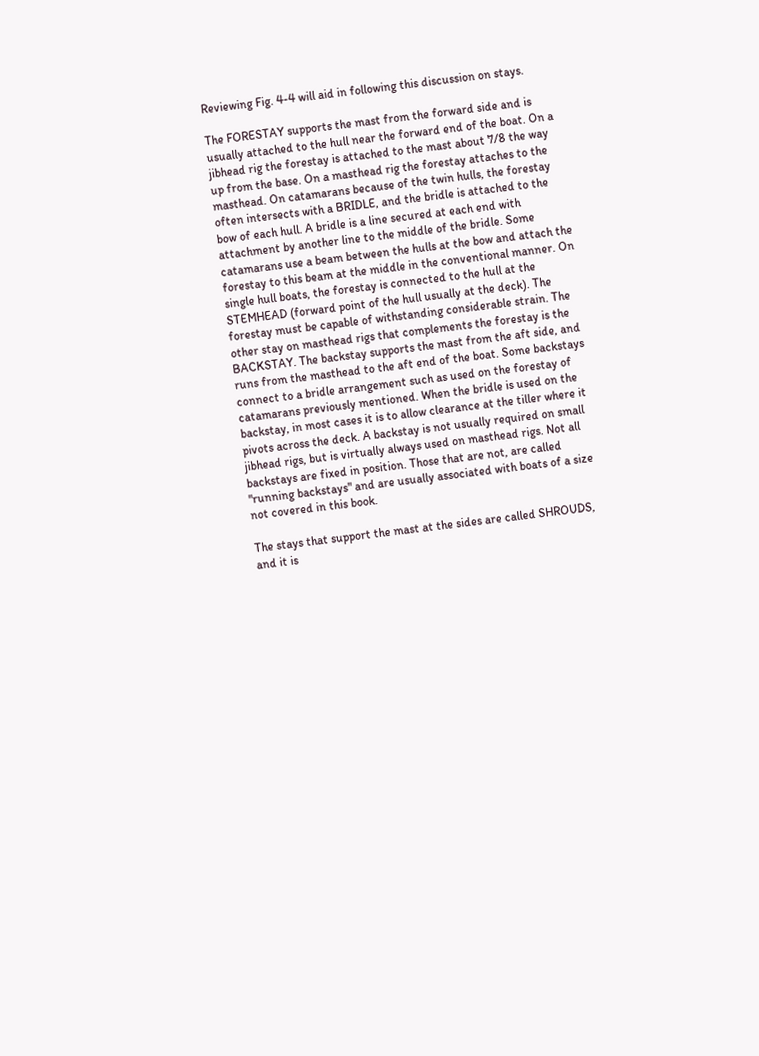Reviewing Fig. 4-4 will aid in following this discussion on stays.

The FORESTAY supports the mast from the forward side and is usually attached to the hull near the forward end of the boat. On a jibhead rig the forestay is attached to the mast about 7/8 the way up from the base. On a masthead rig the forestay attaches to the masthead. On catamarans because of the twin hulls, the forestay often intersects with a BRIDLE, and the bridle is attached to the bow of each hull. A bridle is a line secured at each end with attachment by another line to the middle of the bridle. Some catamarans use a beam between the hulls at the bow and attach the forestay to this beam at the middle in the conventional manner. On single hull boats, the forestay is connected to the hull at the STEMHEAD (forward point of the hull usually at the deck). The forestay must be capable of withstanding considerable strain. The other stay on masthead rigs that complements the forestay is the BACKSTAY. The backstay supports the mast from the aft side, and runs from the masthead to the aft end of the boat. Some backstays connect to a bridle arrangement such as used on the forestay of catamarans previously mentioned. When the bridle is used on the backstay, in most cases it is to allow clearance at the tiller where it pivots across the deck. A backstay is not usually required on small jibhead rigs, but is virtually always used on masthead rigs. Not all backstays are fixed in position. Those that are not, are called "running backstays" and are usually associated with boats of a size not covered in this book.

The stays that support the mast at the sides are called SHROUDS, and it is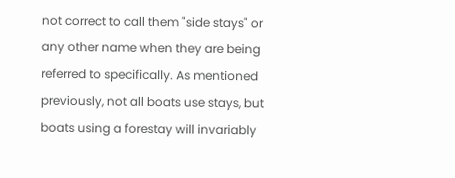not correct to call them "side stays" or any other name when they are being referred to specifically. As mentioned previously, not all boats use stays, but boats using a forestay will invariably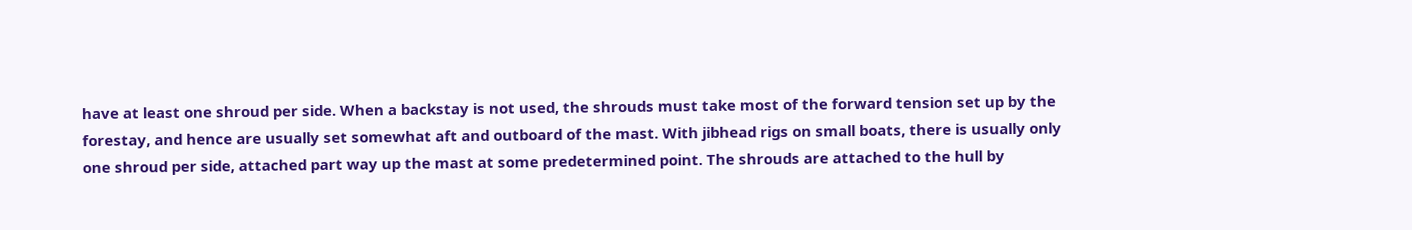have at least one shroud per side. When a backstay is not used, the shrouds must take most of the forward tension set up by the forestay, and hence are usually set somewhat aft and outboard of the mast. With jibhead rigs on small boats, there is usually only one shroud per side, attached part way up the mast at some predetermined point. The shrouds are attached to the hull by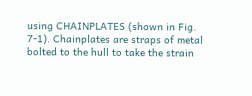using CHAINPLATES (shown in Fig. 7-1). Chainplates are straps of metal bolted to the hull to take the strain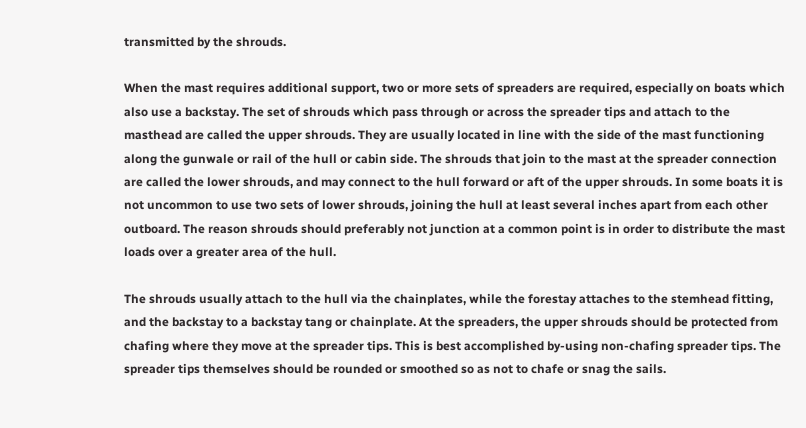transmitted by the shrouds.

When the mast requires additional support, two or more sets of spreaders are required, especially on boats which also use a backstay. The set of shrouds which pass through or across the spreader tips and attach to the masthead are called the upper shrouds. They are usually located in line with the side of the mast functioning along the gunwale or rail of the hull or cabin side. The shrouds that join to the mast at the spreader connection are called the lower shrouds, and may connect to the hull forward or aft of the upper shrouds. In some boats it is not uncommon to use two sets of lower shrouds, joining the hull at least several inches apart from each other outboard. The reason shrouds should preferably not junction at a common point is in order to distribute the mast loads over a greater area of the hull.

The shrouds usually attach to the hull via the chainplates, while the forestay attaches to the stemhead fitting, and the backstay to a backstay tang or chainplate. At the spreaders, the upper shrouds should be protected from chafing where they move at the spreader tips. This is best accomplished by-using non-chafing spreader tips. The spreader tips themselves should be rounded or smoothed so as not to chafe or snag the sails.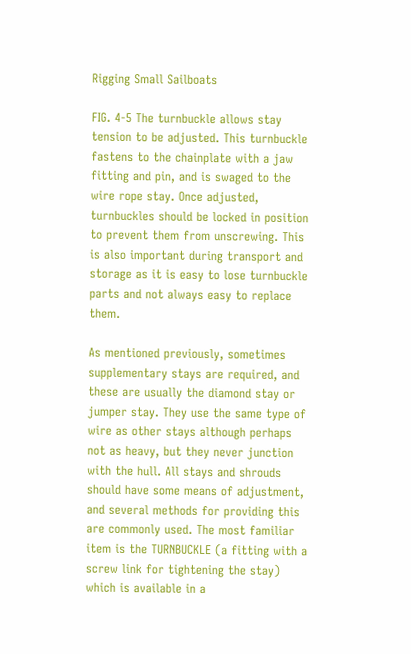Rigging Small Sailboats

FIG. 4-5 The turnbuckle allows stay tension to be adjusted. This turnbuckle fastens to the chainplate with a jaw fitting and pin, and is swaged to the wire rope stay. Once adjusted, turnbuckles should be locked in position to prevent them from unscrewing. This is also important during transport and storage as it is easy to lose turnbuckle parts and not always easy to replace them.

As mentioned previously, sometimes supplementary stays are required, and these are usually the diamond stay or jumper stay. They use the same type of wire as other stays although perhaps not as heavy, but they never junction with the hull. All stays and shrouds should have some means of adjustment, and several methods for providing this are commonly used. The most familiar item is the TURNBUCKLE (a fitting with a screw link for tightening the stay) which is available in a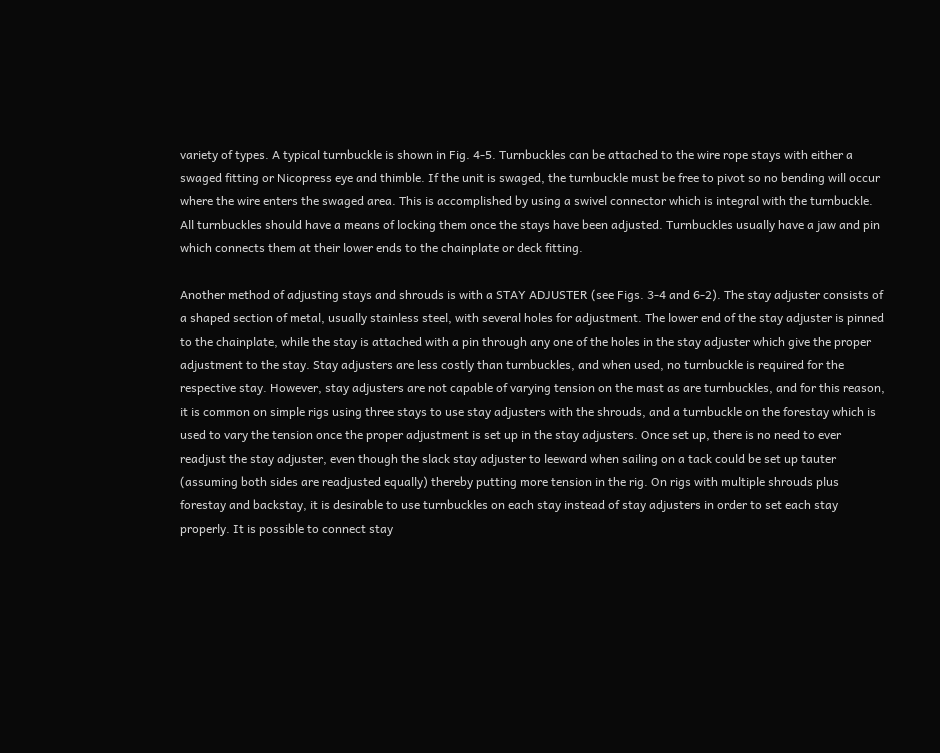variety of types. A typical turnbuckle is shown in Fig. 4-5. Turnbuckles can be attached to the wire rope stays with either a swaged fitting or Nicopress eye and thimble. If the unit is swaged, the turnbuckle must be free to pivot so no bending will occur where the wire enters the swaged area. This is accomplished by using a swivel connector which is integral with the turnbuckle. All turnbuckles should have a means of locking them once the stays have been adjusted. Turnbuckles usually have a jaw and pin which connects them at their lower ends to the chainplate or deck fitting.

Another method of adjusting stays and shrouds is with a STAY ADJUSTER (see Figs. 3-4 and 6-2). The stay adjuster consists of a shaped section of metal, usually stainless steel, with several holes for adjustment. The lower end of the stay adjuster is pinned to the chainplate, while the stay is attached with a pin through any one of the holes in the stay adjuster which give the proper adjustment to the stay. Stay adjusters are less costly than turnbuckles, and when used, no turnbuckle is required for the respective stay. However, stay adjusters are not capable of varying tension on the mast as are turnbuckles, and for this reason, it is common on simple rigs using three stays to use stay adjusters with the shrouds, and a turnbuckle on the forestay which is used to vary the tension once the proper adjustment is set up in the stay adjusters. Once set up, there is no need to ever readjust the stay adjuster, even though the slack stay adjuster to leeward when sailing on a tack could be set up tauter (assuming both sides are readjusted equally) thereby putting more tension in the rig. On rigs with multiple shrouds plus forestay and backstay, it is desirable to use turnbuckles on each stay instead of stay adjusters in order to set each stay properly. It is possible to connect stay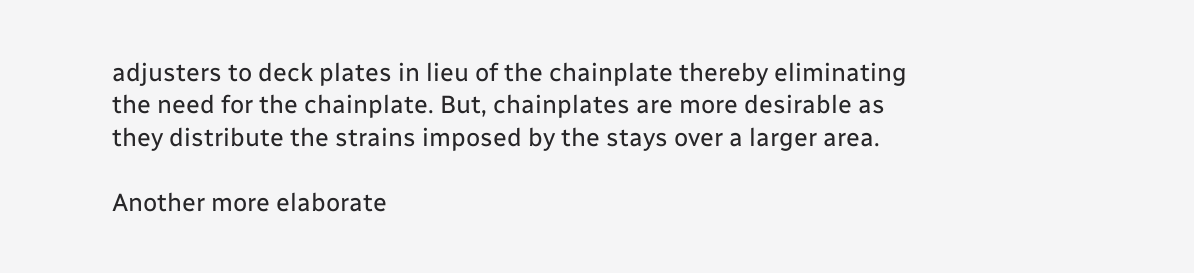adjusters to deck plates in lieu of the chainplate thereby eliminating the need for the chainplate. But, chainplates are more desirable as they distribute the strains imposed by the stays over a larger area.

Another more elaborate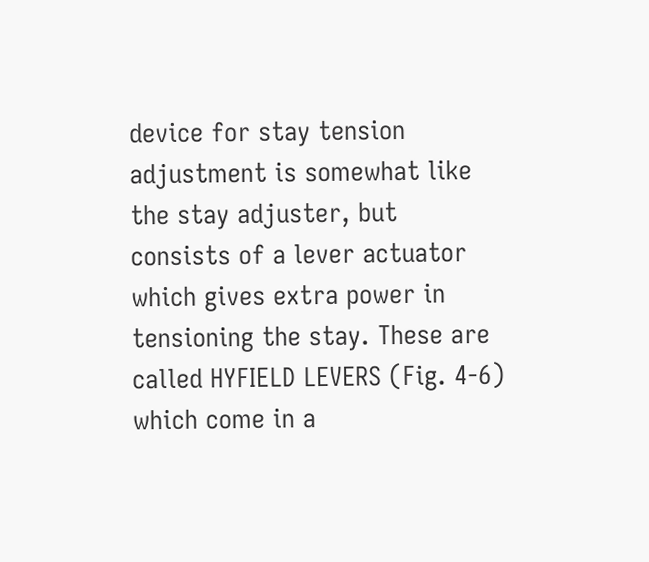device for stay tension adjustment is somewhat like the stay adjuster, but consists of a lever actuator which gives extra power in tensioning the stay. These are called HYFIELD LEVERS (Fig. 4-6) which come in a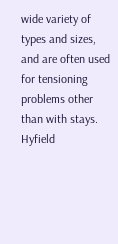wide variety of types and sizes, and are often used for tensioning problems other than with stays. Hyfield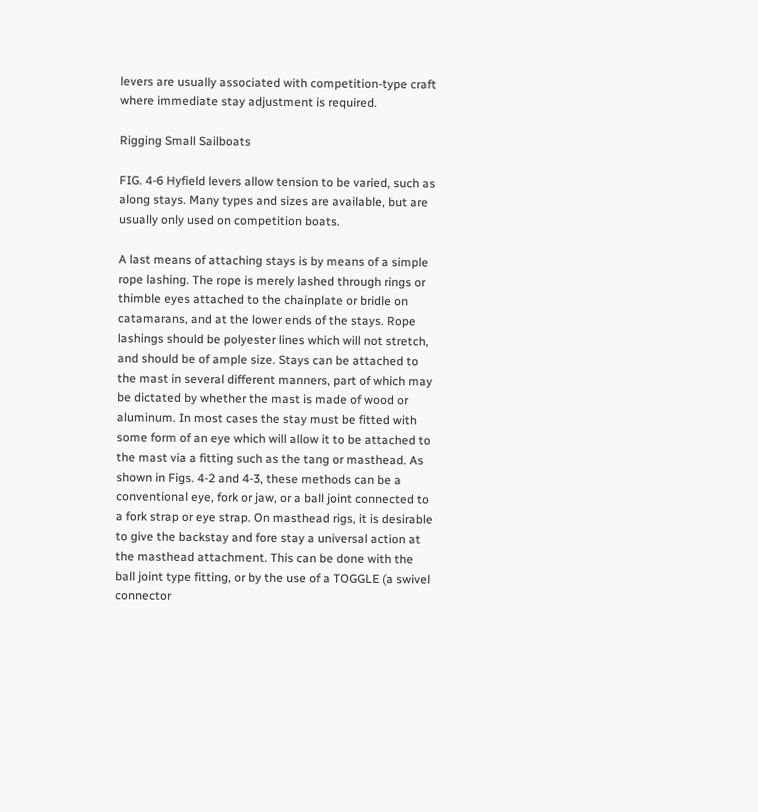levers are usually associated with competition-type craft where immediate stay adjustment is required.

Rigging Small Sailboats

FIG. 4-6 Hyfield levers allow tension to be varied, such as along stays. Many types and sizes are available, but are usually only used on competition boats.

A last means of attaching stays is by means of a simple rope lashing. The rope is merely lashed through rings or thimble eyes attached to the chainplate or bridle on catamarans, and at the lower ends of the stays. Rope lashings should be polyester lines which will not stretch, and should be of ample size. Stays can be attached to the mast in several different manners, part of which may be dictated by whether the mast is made of wood or aluminum. In most cases the stay must be fitted with some form of an eye which will allow it to be attached to the mast via a fitting such as the tang or masthead. As shown in Figs. 4-2 and 4-3, these methods can be a conventional eye, fork or jaw, or a ball joint connected to a fork strap or eye strap. On masthead rigs, it is desirable to give the backstay and fore stay a universal action at the masthead attachment. This can be done with the ball joint type fitting, or by the use of a TOGGLE (a swivel connector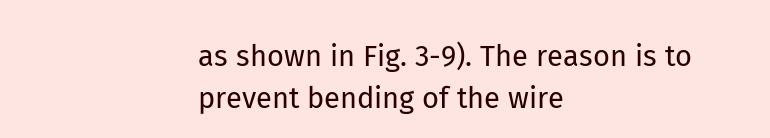as shown in Fig. 3-9). The reason is to prevent bending of the wire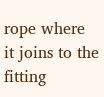rope where it joins to the fitting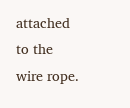attached to the wire rope.